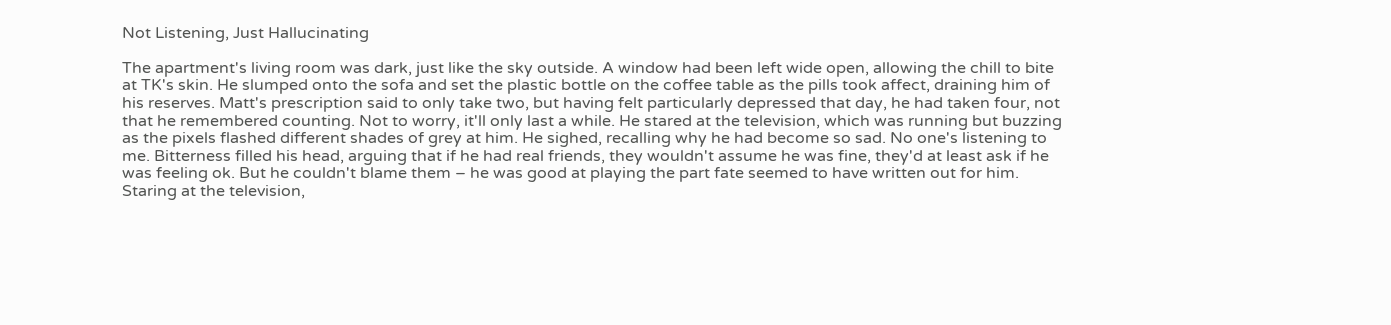Not Listening, Just Hallucinating

The apartment's living room was dark, just like the sky outside. A window had been left wide open, allowing the chill to bite at TK's skin. He slumped onto the sofa and set the plastic bottle on the coffee table as the pills took affect, draining him of his reserves. Matt's prescription said to only take two, but having felt particularly depressed that day, he had taken four, not that he remembered counting. Not to worry, it'll only last a while. He stared at the television, which was running but buzzing as the pixels flashed different shades of grey at him. He sighed, recalling why he had become so sad. No one's listening to me. Bitterness filled his head, arguing that if he had real friends, they wouldn't assume he was fine, they'd at least ask if he was feeling ok. But he couldn't blame them – he was good at playing the part fate seemed to have written out for him. Staring at the television,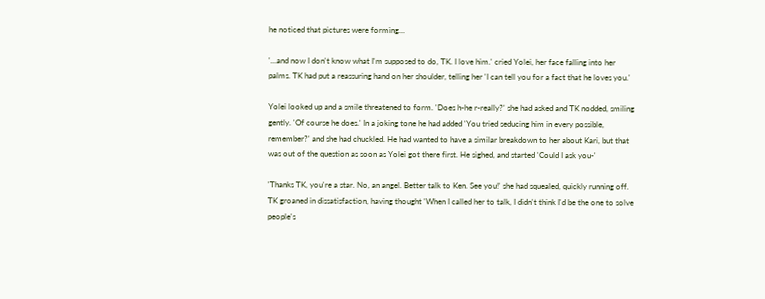he noticed that pictures were forming…

'…and now I don't know what I'm supposed to do, TK. I love him.' cried Yolei, her face falling into her palms. TK had put a reassuring hand on her shoulder, telling her 'I can tell you for a fact that he loves you.'

Yolei looked up and a smile threatened to form. 'Does h-he r-really?' she had asked and TK nodded, smiling gently. 'Of course he does.' In a joking tone he had added 'You tried seducing him in every possible, remember?' and she had chuckled. He had wanted to have a similar breakdown to her about Kari, but that was out of the question as soon as Yolei got there first. He sighed, and started 'Could I ask you-'

'Thanks TK, you're a star. No, an angel. Better talk to Ken. See you!' she had squealed, quickly running off. TK groaned in dissatisfaction, having thought 'When I called her to talk, I didn't think I'd be the one to solve people's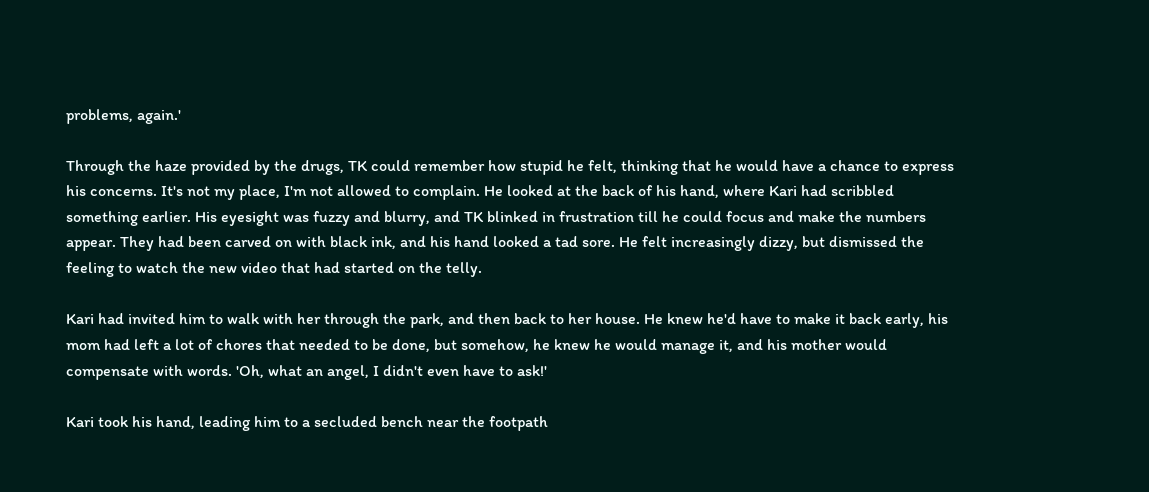problems, again.'

Through the haze provided by the drugs, TK could remember how stupid he felt, thinking that he would have a chance to express his concerns. It's not my place, I'm not allowed to complain. He looked at the back of his hand, where Kari had scribbled something earlier. His eyesight was fuzzy and blurry, and TK blinked in frustration till he could focus and make the numbers appear. They had been carved on with black ink, and his hand looked a tad sore. He felt increasingly dizzy, but dismissed the feeling to watch the new video that had started on the telly.

Kari had invited him to walk with her through the park, and then back to her house. He knew he'd have to make it back early, his mom had left a lot of chores that needed to be done, but somehow, he knew he would manage it, and his mother would compensate with words. 'Oh, what an angel, I didn't even have to ask!'

Kari took his hand, leading him to a secluded bench near the footpath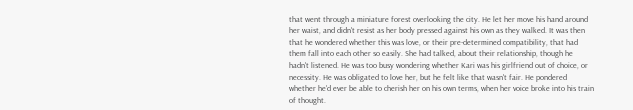that went through a miniature forest overlooking the city. He let her move his hand around her waist, and didn't resist as her body pressed against his own as they walked. It was then that he wondered whether this was love, or their pre-determined compatibility, that had them fall into each other so easily. She had talked, about their relationship, though he hadn't listened. He was too busy wondering whether Kari was his girlfriend out of choice, or necessity. He was obligated to love her, but he felt like that wasn't fair. He pondered whether he'd ever be able to cherish her on his own terms, when her voice broke into his train of thought.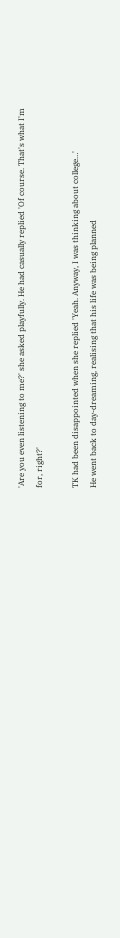'Are you even listening to me?' she asked playfully. He had casually replied 'Of course. That's what I'm for, right?'

TK had been disappointed when she replied 'Yeah. Anyway, I was thinking about college…'
He went back to day-dreaming, realising that his life was being planned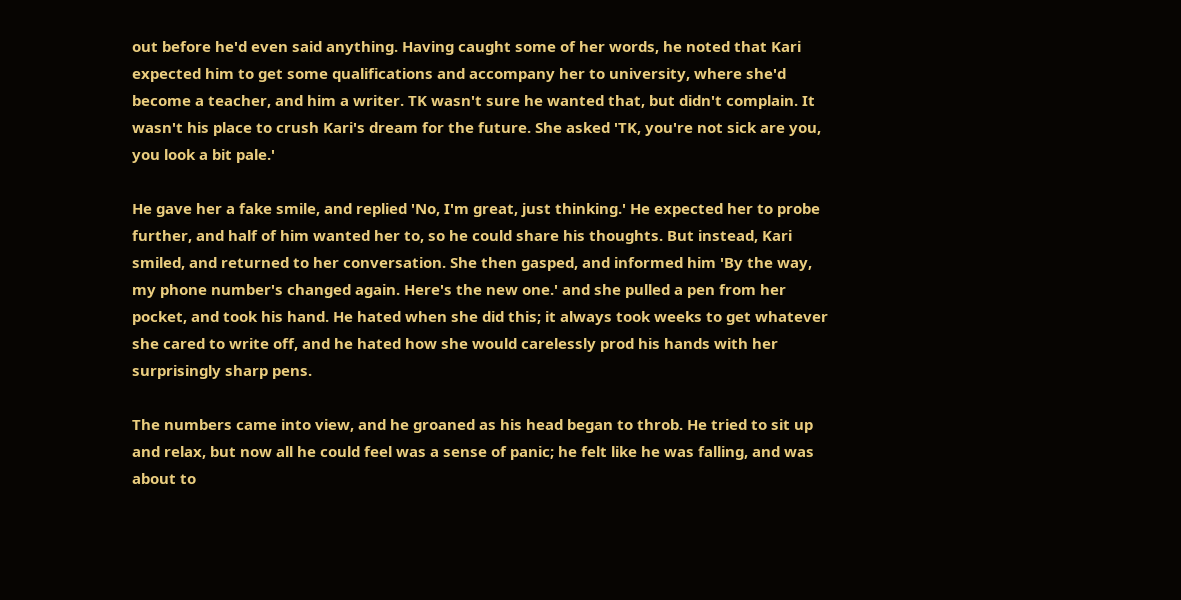out before he'd even said anything. Having caught some of her words, he noted that Kari expected him to get some qualifications and accompany her to university, where she'd become a teacher, and him a writer. TK wasn't sure he wanted that, but didn't complain. It wasn't his place to crush Kari's dream for the future. She asked 'TK, you're not sick are you, you look a bit pale.'

He gave her a fake smile, and replied 'No, I'm great, just thinking.' He expected her to probe further, and half of him wanted her to, so he could share his thoughts. But instead, Kari smiled, and returned to her conversation. She then gasped, and informed him 'By the way, my phone number's changed again. Here's the new one.' and she pulled a pen from her pocket, and took his hand. He hated when she did this; it always took weeks to get whatever she cared to write off, and he hated how she would carelessly prod his hands with her surprisingly sharp pens.

The numbers came into view, and he groaned as his head began to throb. He tried to sit up and relax, but now all he could feel was a sense of panic; he felt like he was falling, and was about to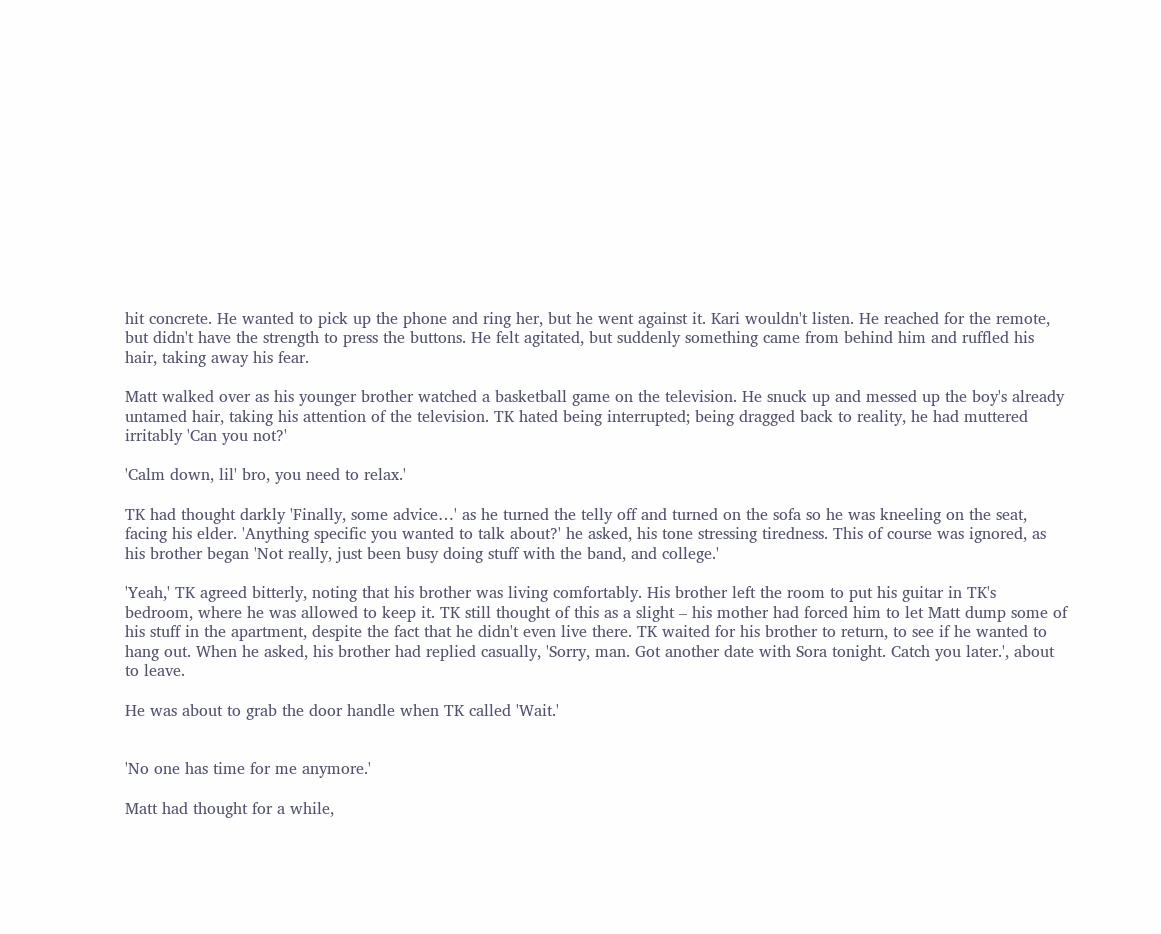hit concrete. He wanted to pick up the phone and ring her, but he went against it. Kari wouldn't listen. He reached for the remote, but didn't have the strength to press the buttons. He felt agitated, but suddenly something came from behind him and ruffled his hair, taking away his fear.

Matt walked over as his younger brother watched a basketball game on the television. He snuck up and messed up the boy's already untamed hair, taking his attention of the television. TK hated being interrupted; being dragged back to reality, he had muttered irritably 'Can you not?'

'Calm down, lil' bro, you need to relax.'

TK had thought darkly 'Finally, some advice…' as he turned the telly off and turned on the sofa so he was kneeling on the seat, facing his elder. 'Anything specific you wanted to talk about?' he asked, his tone stressing tiredness. This of course was ignored, as his brother began 'Not really, just been busy doing stuff with the band, and college.'

'Yeah,' TK agreed bitterly, noting that his brother was living comfortably. His brother left the room to put his guitar in TK's bedroom, where he was allowed to keep it. TK still thought of this as a slight – his mother had forced him to let Matt dump some of his stuff in the apartment, despite the fact that he didn't even live there. TK waited for his brother to return, to see if he wanted to hang out. When he asked, his brother had replied casually, 'Sorry, man. Got another date with Sora tonight. Catch you later.', about to leave.

He was about to grab the door handle when TK called 'Wait.'


'No one has time for me anymore.'

Matt had thought for a while,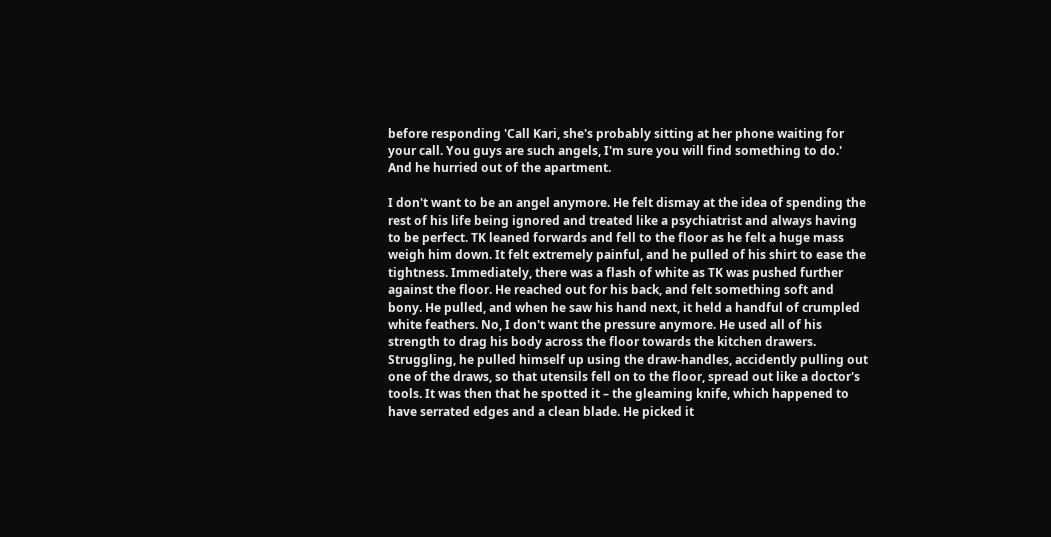before responding 'Call Kari, she's probably sitting at her phone waiting for your call. You guys are such angels, I'm sure you will find something to do.' And he hurried out of the apartment.

I don't want to be an angel anymore. He felt dismay at the idea of spending the rest of his life being ignored and treated like a psychiatrist and always having to be perfect. TK leaned forwards and fell to the floor as he felt a huge mass weigh him down. It felt extremely painful, and he pulled of his shirt to ease the tightness. Immediately, there was a flash of white as TK was pushed further against the floor. He reached out for his back, and felt something soft and bony. He pulled, and when he saw his hand next, it held a handful of crumpled white feathers. No, I don't want the pressure anymore. He used all of his strength to drag his body across the floor towards the kitchen drawers. Struggling, he pulled himself up using the draw-handles, accidently pulling out one of the draws, so that utensils fell on to the floor, spread out like a doctor's tools. It was then that he spotted it – the gleaming knife, which happened to have serrated edges and a clean blade. He picked it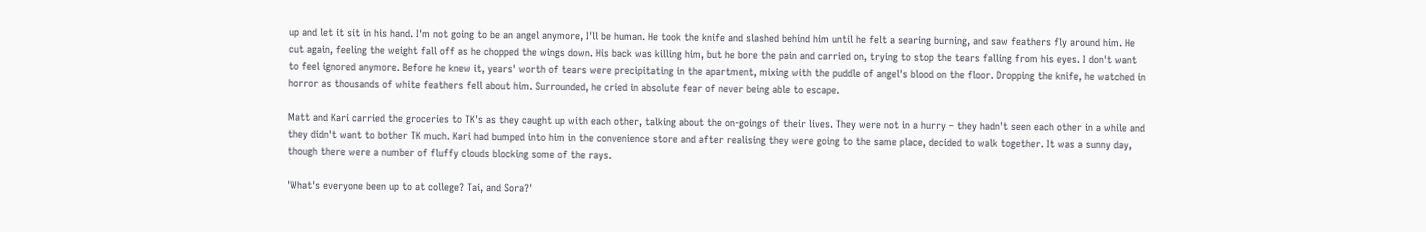up and let it sit in his hand. I'm not going to be an angel anymore, I'll be human. He took the knife and slashed behind him until he felt a searing burning, and saw feathers fly around him. He cut again, feeling the weight fall off as he chopped the wings down. His back was killing him, but he bore the pain and carried on, trying to stop the tears falling from his eyes. I don't want to feel ignored anymore. Before he knew it, years' worth of tears were precipitating in the apartment, mixing with the puddle of angel's blood on the floor. Dropping the knife, he watched in horror as thousands of white feathers fell about him. Surrounded, he cried in absolute fear of never being able to escape.

Matt and Kari carried the groceries to TK's as they caught up with each other, talking about the on-goings of their lives. They were not in a hurry – they hadn't seen each other in a while and they didn't want to bother TK much. Kari had bumped into him in the convenience store and after realising they were going to the same place, decided to walk together. It was a sunny day, though there were a number of fluffy clouds blocking some of the rays.

'What's everyone been up to at college? Tai, and Sora?'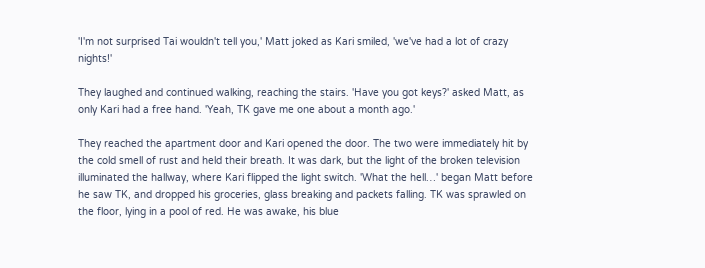'I'm not surprised Tai wouldn't tell you,' Matt joked as Kari smiled, 'we've had a lot of crazy nights!'

They laughed and continued walking, reaching the stairs. 'Have you got keys?' asked Matt, as only Kari had a free hand. 'Yeah, TK gave me one about a month ago.'

They reached the apartment door and Kari opened the door. The two were immediately hit by the cold smell of rust and held their breath. It was dark, but the light of the broken television illuminated the hallway, where Kari flipped the light switch. 'What the hell…' began Matt before he saw TK, and dropped his groceries, glass breaking and packets falling. TK was sprawled on the floor, lying in a pool of red. He was awake, his blue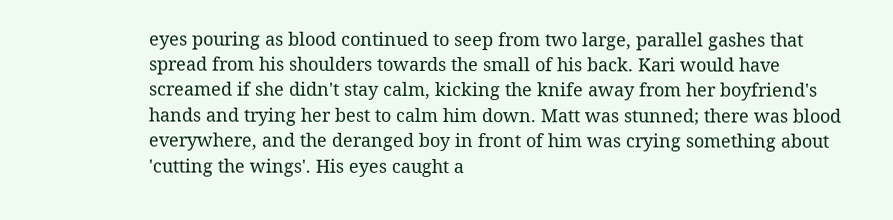eyes pouring as blood continued to seep from two large, parallel gashes that spread from his shoulders towards the small of his back. Kari would have screamed if she didn't stay calm, kicking the knife away from her boyfriend's hands and trying her best to calm him down. Matt was stunned; there was blood everywhere, and the deranged boy in front of him was crying something about 'cutting the wings'. His eyes caught a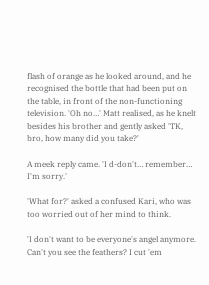flash of orange as he looked around, and he recognised the bottle that had been put on the table, in front of the non-functioning television. 'Oh no…' Matt realised, as he knelt besides his brother and gently asked 'TK, bro, how many did you take?'

A meek reply came. 'I d-don't… remember… I'm sorry.'

'What for?' asked a confused Kari, who was too worried out of her mind to think.

'I don't want to be everyone's angel anymore. Can't you see the feathers? I cut 'em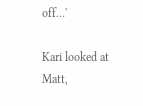off…'

Kari looked at Matt,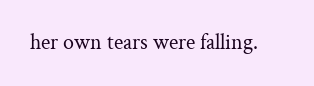her own tears were falling.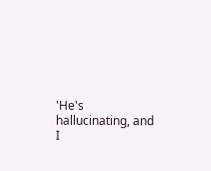'He's hallucinating, and I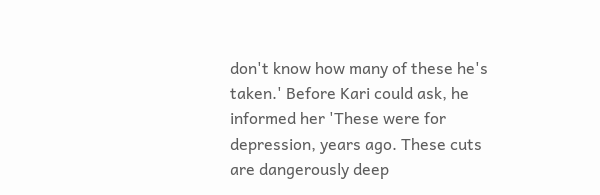don't know how many of these he's taken.' Before Kari could ask, he informed her 'These were for depression, years ago. These cuts are dangerously deep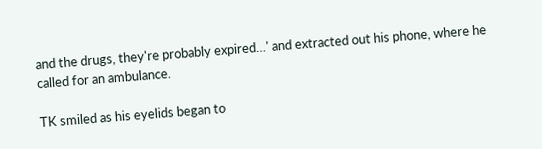and the drugs, they're probably expired…' and extracted out his phone, where he called for an ambulance.

TK smiled as his eyelids began to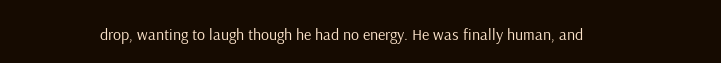drop, wanting to laugh though he had no energy. He was finally human, and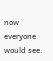now everyone would see.